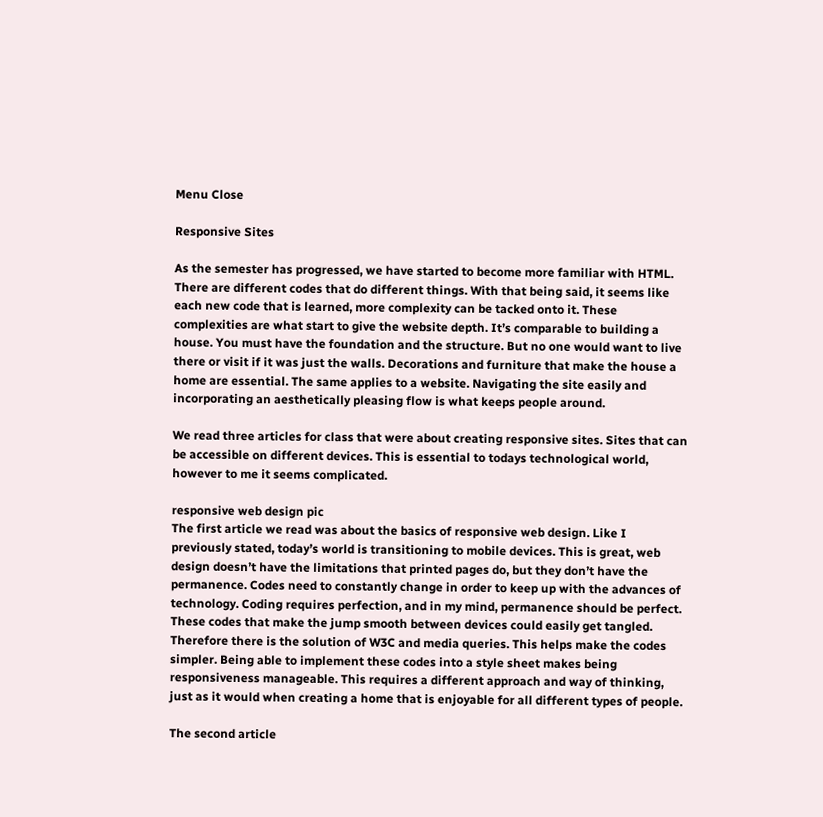Menu Close

Responsive Sites

As the semester has progressed, we have started to become more familiar with HTML. There are different codes that do different things. With that being said, it seems like each new code that is learned, more complexity can be tacked onto it. These complexities are what start to give the website depth. It’s comparable to building a house. You must have the foundation and the structure. But no one would want to live there or visit if it was just the walls. Decorations and furniture that make the house a home are essential. The same applies to a website. Navigating the site easily and incorporating an aesthetically pleasing flow is what keeps people around.

We read three articles for class that were about creating responsive sites. Sites that can be accessible on different devices. This is essential to todays technological world, however to me it seems complicated.

responsive web design pic
The first article we read was about the basics of responsive web design. Like I previously stated, today’s world is transitioning to mobile devices. This is great, web design doesn’t have the limitations that printed pages do, but they don’t have the permanence. Codes need to constantly change in order to keep up with the advances of technology. Coding requires perfection, and in my mind, permanence should be perfect. These codes that make the jump smooth between devices could easily get tangled. Therefore there is the solution of W3C and media queries. This helps make the codes simpler. Being able to implement these codes into a style sheet makes being responsiveness manageable. This requires a different approach and way of thinking, just as it would when creating a home that is enjoyable for all different types of people.

The second article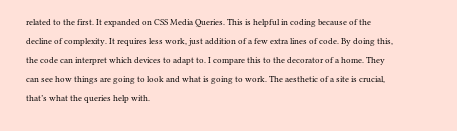related to the first. It expanded on CSS Media Queries. This is helpful in coding because of the decline of complexity. It requires less work, just addition of a few extra lines of code. By doing this, the code can interpret which devices to adapt to. I compare this to the decorator of a home. They can see how things are going to look and what is going to work. The aesthetic of a site is crucial, that’s what the queries help with.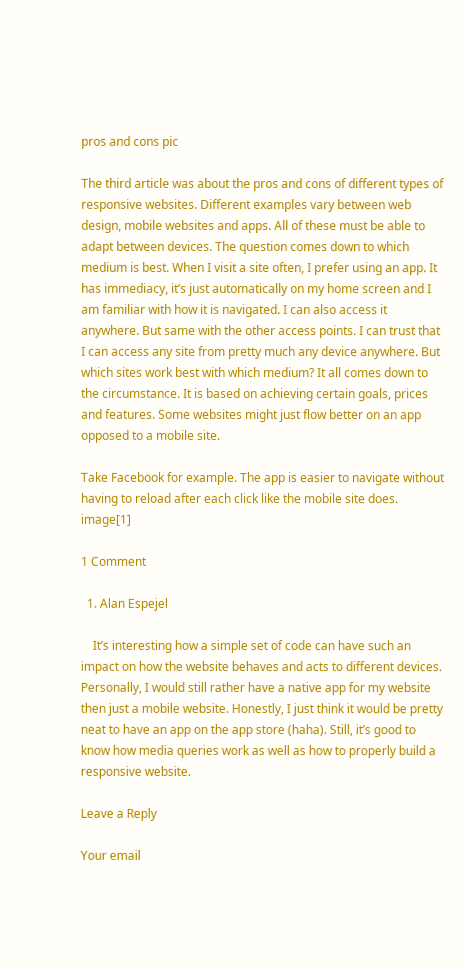pros and cons pic

The third article was about the pros and cons of different types of responsive websites. Different examples vary between web design, mobile websites and apps. All of these must be able to adapt between devices. The question comes down to which medium is best. When I visit a site often, I prefer using an app. It has immediacy, it’s just automatically on my home screen and I am familiar with how it is navigated. I can also access it anywhere. But same with the other access points. I can trust that I can access any site from pretty much any device anywhere. But which sites work best with which medium? It all comes down to the circumstance. It is based on achieving certain goals, prices and features. Some websites might just flow better on an app opposed to a mobile site.

Take Facebook for example. The app is easier to navigate without having to reload after each click like the mobile site does. image[1]

1 Comment

  1. Alan Espejel

    It’s interesting how a simple set of code can have such an impact on how the website behaves and acts to different devices. Personally, I would still rather have a native app for my website then just a mobile website. Honestly, I just think it would be pretty neat to have an app on the app store (haha). Still, it’s good to know how media queries work as well as how to properly build a responsive website.

Leave a Reply

Your email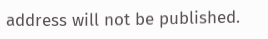address will not be published.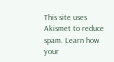This site uses Akismet to reduce spam. Learn how your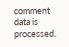comment data is processed.